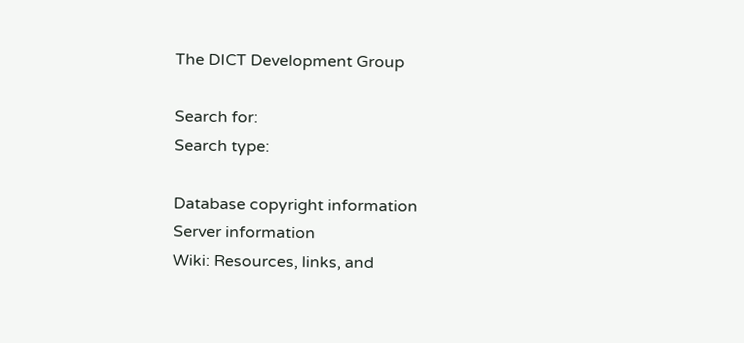The DICT Development Group

Search for:
Search type:

Database copyright information
Server information
Wiki: Resources, links, and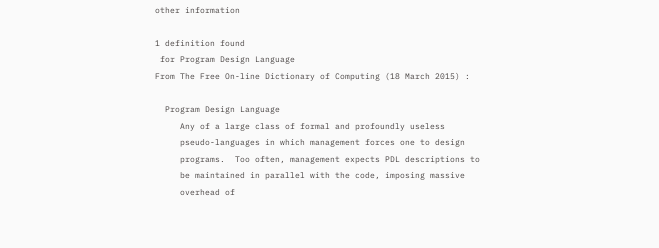other information

1 definition found
 for Program Design Language
From The Free On-line Dictionary of Computing (18 March 2015) :

  Program Design Language
     Any of a large class of formal and profoundly useless
     pseudo-languages in which management forces one to design
     programs.  Too often, management expects PDL descriptions to
     be maintained in parallel with the code, imposing massive
     overhead of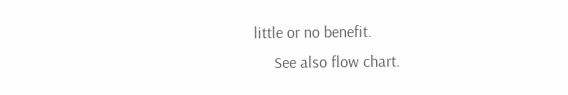little or no benefit.
     See also flow chart.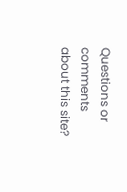Questions or comments about this site?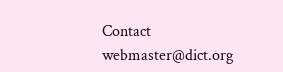Contact webmaster@dict.org